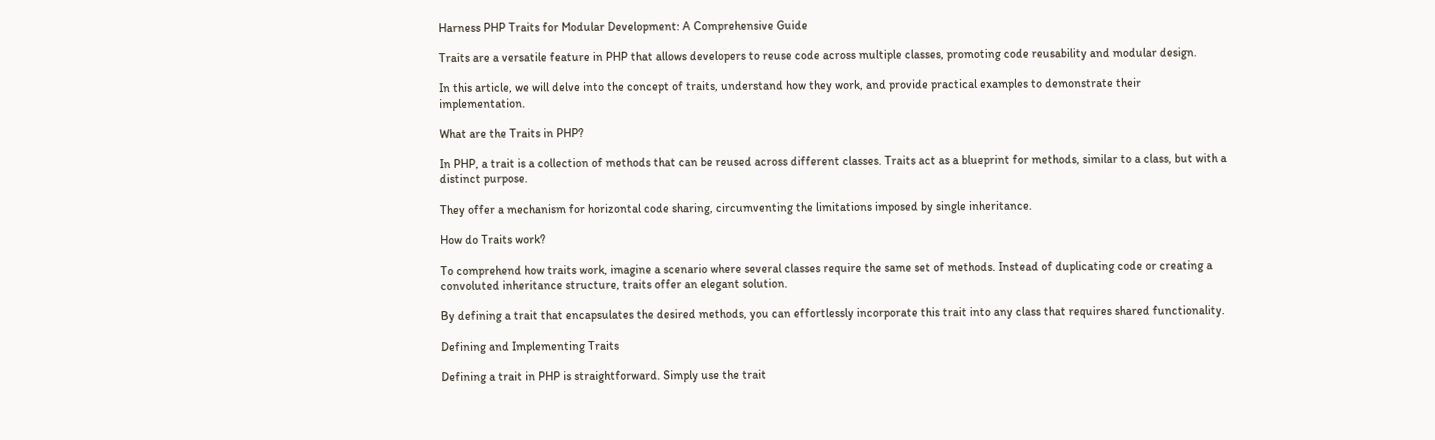Harness PHP Traits for Modular Development: A Comprehensive Guide

Traits are a versatile feature in PHP that allows developers to reuse code across multiple classes, promoting code reusability and modular design.

In this article, we will delve into the concept of traits, understand how they work, and provide practical examples to demonstrate their implementation.

What are the Traits in PHP?

In PHP, a trait is a collection of methods that can be reused across different classes. Traits act as a blueprint for methods, similar to a class, but with a distinct purpose.

They offer a mechanism for horizontal code sharing, circumventing the limitations imposed by single inheritance.

How do Traits work?

To comprehend how traits work, imagine a scenario where several classes require the same set of methods. Instead of duplicating code or creating a convoluted inheritance structure, traits offer an elegant solution.

By defining a trait that encapsulates the desired methods, you can effortlessly incorporate this trait into any class that requires shared functionality.

Defining and Implementing Traits

Defining a trait in PHP is straightforward. Simply use the trait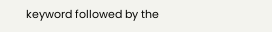keyword followed by the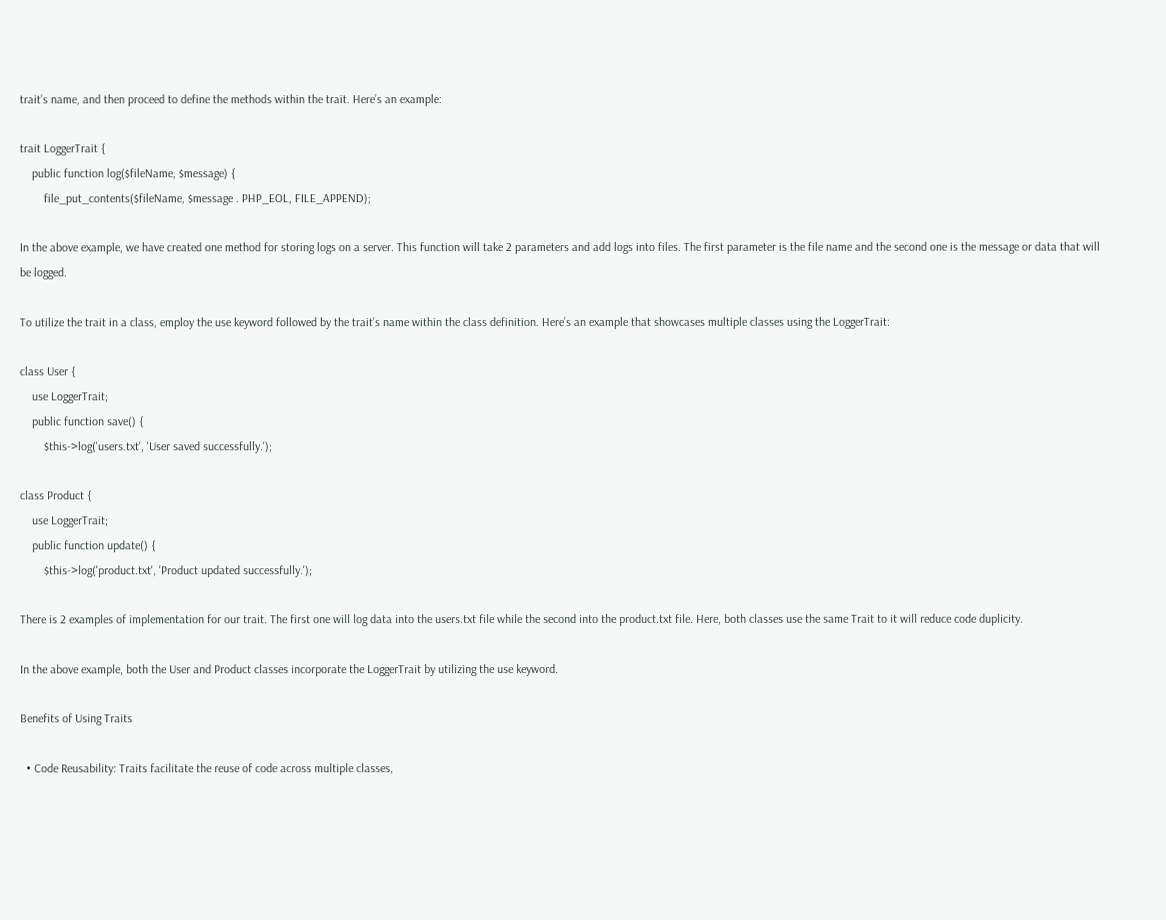trait’s name, and then proceed to define the methods within the trait. Here’s an example:

trait LoggerTrait {
    public function log($fileName, $message) {
        file_put_contents($fileName, $message . PHP_EOL, FILE_APPEND);

In the above example, we have created one method for storing logs on a server. This function will take 2 parameters and add logs into files. The first parameter is the file name and the second one is the message or data that will be logged.

To utilize the trait in a class, employ the use keyword followed by the trait’s name within the class definition. Here’s an example that showcases multiple classes using the LoggerTrait:

class User {
    use LoggerTrait;
    public function save() {
        $this->log('users.txt', 'User saved successfully.');

class Product {
    use LoggerTrait;
    public function update() {
        $this->log('product.txt', 'Product updated successfully.');

There is 2 examples of implementation for our trait. The first one will log data into the users.txt file while the second into the product.txt file. Here, both classes use the same Trait to it will reduce code duplicity.

In the above example, both the User and Product classes incorporate the LoggerTrait by utilizing the use keyword.

Benefits of Using Traits

  • Code Reusability: Traits facilitate the reuse of code across multiple classes,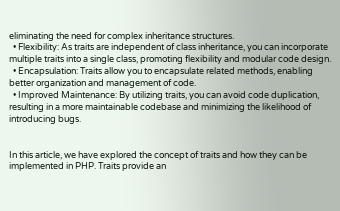eliminating the need for complex inheritance structures.
  • Flexibility: As traits are independent of class inheritance, you can incorporate multiple traits into a single class, promoting flexibility and modular code design.
  • Encapsulation: Traits allow you to encapsulate related methods, enabling better organization and management of code.
  • Improved Maintenance: By utilizing traits, you can avoid code duplication, resulting in a more maintainable codebase and minimizing the likelihood of introducing bugs.


In this article, we have explored the concept of traits and how they can be implemented in PHP. Traits provide an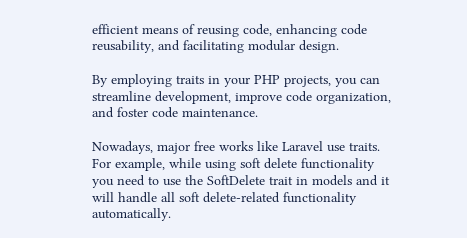efficient means of reusing code, enhancing code reusability, and facilitating modular design.

By employing traits in your PHP projects, you can streamline development, improve code organization, and foster code maintenance.

Nowadays, major free works like Laravel use traits. For example, while using soft delete functionality you need to use the SoftDelete trait in models and it will handle all soft delete-related functionality automatically.